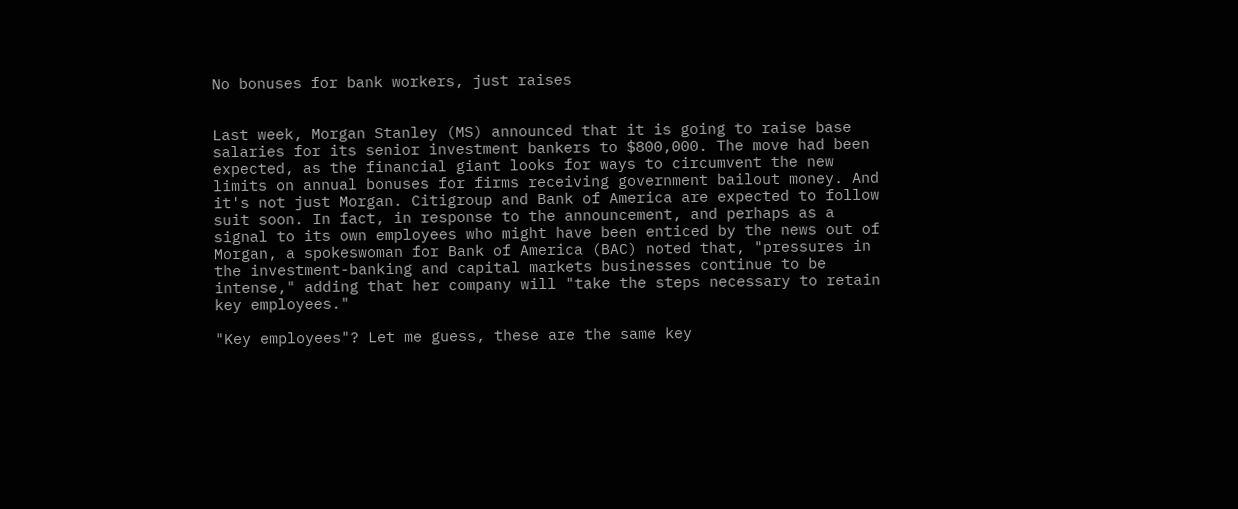No bonuses for bank workers, just raises


Last week, Morgan Stanley (MS) announced that it is going to raise base salaries for its senior investment bankers to $800,000. The move had been expected, as the financial giant looks for ways to circumvent the new limits on annual bonuses for firms receiving government bailout money. And it's not just Morgan. Citigroup and Bank of America are expected to follow suit soon. In fact, in response to the announcement, and perhaps as a signal to its own employees who might have been enticed by the news out of Morgan, a spokeswoman for Bank of America (BAC) noted that, "pressures in the investment-banking and capital markets businesses continue to be intense," adding that her company will "take the steps necessary to retain key employees."

"Key employees"? Let me guess, these are the same key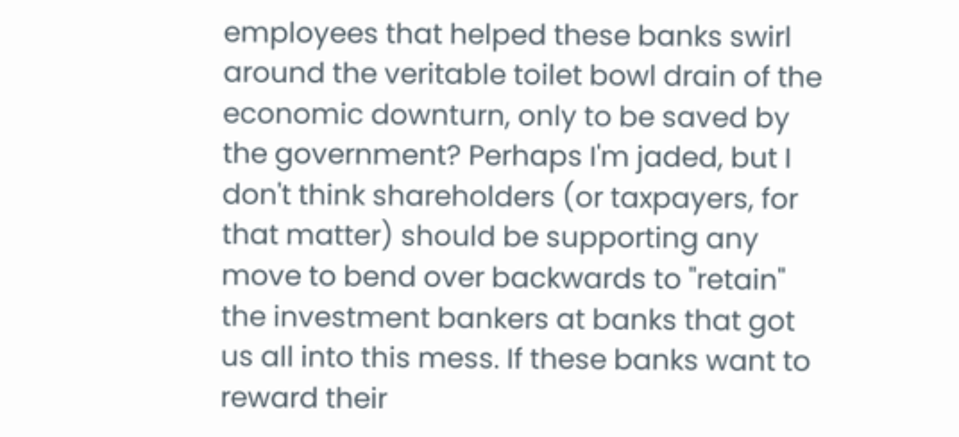employees that helped these banks swirl around the veritable toilet bowl drain of the economic downturn, only to be saved by the government? Perhaps I'm jaded, but I don't think shareholders (or taxpayers, for that matter) should be supporting any move to bend over backwards to "retain" the investment bankers at banks that got us all into this mess. If these banks want to reward their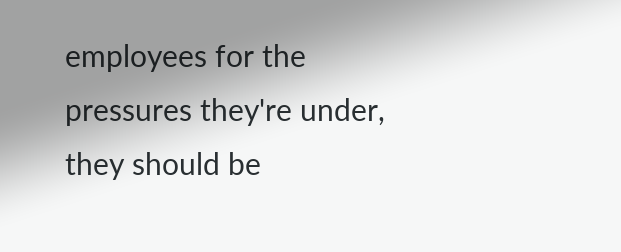employees for the pressures they're under, they should be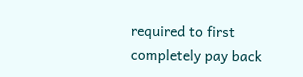required to first completely pay back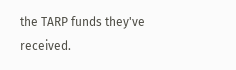the TARP funds they've received.